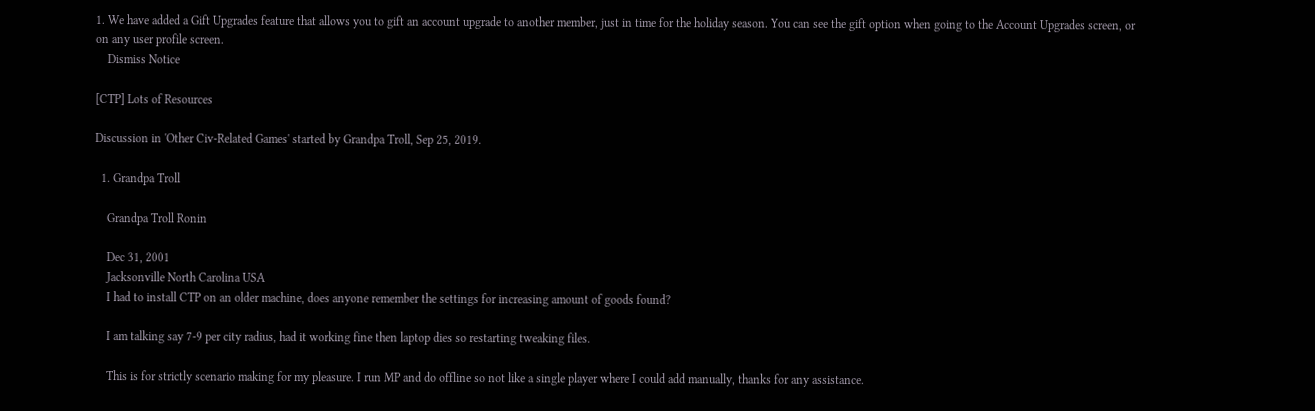1. We have added a Gift Upgrades feature that allows you to gift an account upgrade to another member, just in time for the holiday season. You can see the gift option when going to the Account Upgrades screen, or on any user profile screen.
    Dismiss Notice

[CTP] Lots of Resources

Discussion in 'Other Civ-Related Games' started by Grandpa Troll, Sep 25, 2019.

  1. Grandpa Troll

    Grandpa Troll Ronin

    Dec 31, 2001
    Jacksonville North Carolina USA
    I had to install CTP on an older machine, does anyone remember the settings for increasing amount of goods found?

    I am talking say 7-9 per city radius, had it working fine then laptop dies so restarting tweaking files.

    This is for strictly scenario making for my pleasure. I run MP and do offline so not like a single player where I could add manually, thanks for any assistance.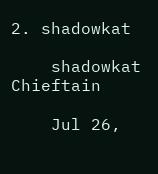2. shadowkat

    shadowkat Chieftain

    Jul 26,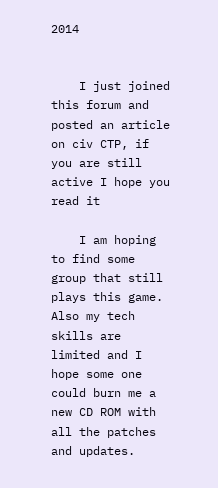2014


    I just joined this forum and posted an article on civ CTP, if you are still active I hope you read it

    I am hoping to find some group that still plays this game. Also my tech skills are limited and I hope some one could burn me a new CD ROM with all the patches and updates.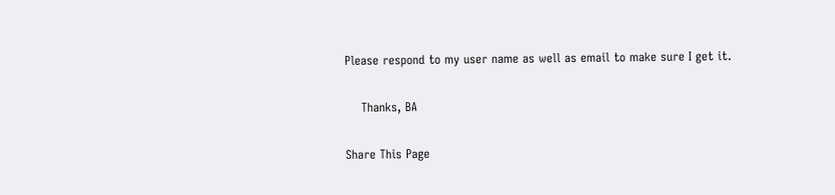Please respond to my user name as well as email to make sure I get it.

    Thanks, BA

Share This Page